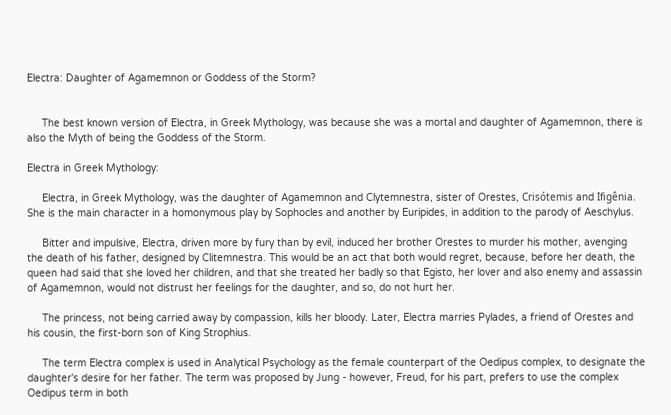Electra: Daughter of Agamemnon or Goddess of the Storm?


     The best known version of Electra, in Greek Mythology, was because she was a mortal and daughter of Agamemnon, there is also the Myth of being the Goddess of the Storm.

Electra in Greek Mythology:

     Electra, in Greek Mythology, was the daughter of Agamemnon and Clytemnestra, sister of Orestes, Crisótemis and Ifigênia. She is the main character in a homonymous play by Sophocles and another by Euripides, in addition to the parody of Aeschylus.

     Bitter and impulsive, Electra, driven more by fury than by evil, induced her brother Orestes to murder his mother, avenging the death of his father, designed by Clitemnestra. This would be an act that both would regret, because, before her death, the queen had said that she loved her children, and that she treated her badly so that Egisto, her lover and also enemy and assassin of Agamemnon, would not distrust her feelings for the daughter, and so, do not hurt her.

     The princess, not being carried away by compassion, kills her bloody. Later, Electra marries Pylades, a friend of Orestes and his cousin, the first-born son of King Strophius.

     The term Electra complex is used in Analytical Psychology as the female counterpart of the Oedipus complex, to designate the daughter's desire for her father. The term was proposed by Jung - however, Freud, for his part, prefers to use the complex Oedipus term in both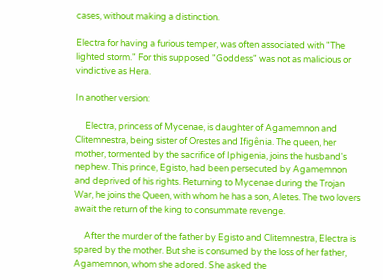cases, without making a distinction.

Electra for having a furious temper, was often associated with "The lighted storm." For this supposed "Goddess" was not as malicious or vindictive as Hera.

In another version:

     Electra, princess of Mycenae, is daughter of Agamemnon and Clitemnestra, being sister of Orestes and Ifigênia. The queen, her mother, tormented by the sacrifice of Iphigenia, joins the husband's nephew. This prince, Egisto, had been persecuted by Agamemnon and deprived of his rights. Returning to Mycenae during the Trojan War, he joins the Queen, with whom he has a son, Aletes. The two lovers await the return of the king to consummate revenge.

     After the murder of the father by Egisto and Clitemnestra, Electra is spared by the mother. But she is consumed by the loss of her father, Agamemnon, whom she adored. She asked the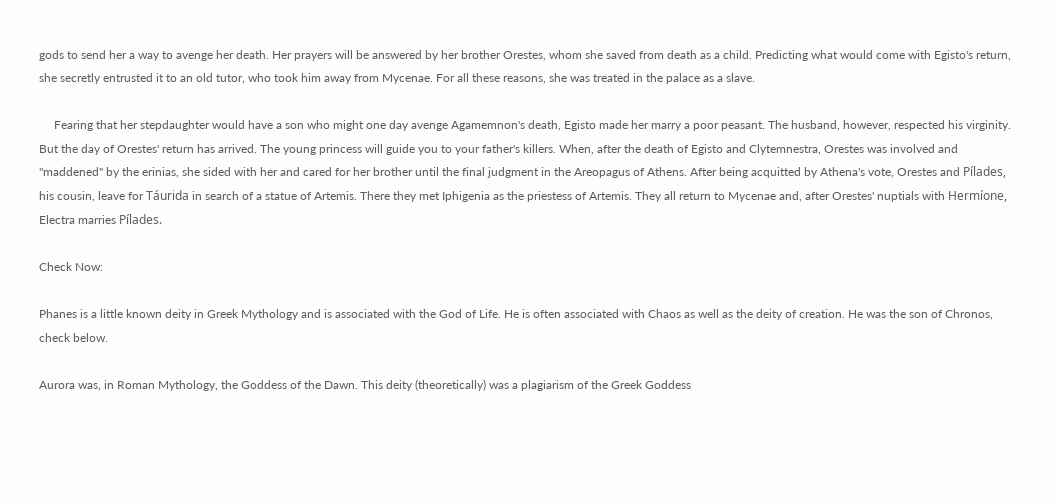gods to send her a way to avenge her death. Her prayers will be answered by her brother Orestes, whom she saved from death as a child. Predicting what would come with Egisto's return, she secretly entrusted it to an old tutor, who took him away from Mycenae. For all these reasons, she was treated in the palace as a slave.

     Fearing that her stepdaughter would have a son who might one day avenge Agamemnon's death, Egisto made her marry a poor peasant. The husband, however, respected his virginity. But the day of Orestes' return has arrived. The young princess will guide you to your father's killers. When, after the death of Egisto and Clytemnestra, Orestes was involved and "maddened" by the erinias, she sided with her and cared for her brother until the final judgment in the Areopagus of Athens. After being acquitted by Athena's vote, Orestes and Pílades, his cousin, leave for Táurida in search of a statue of Artemis. There they met Iphigenia as the priestess of Artemis. They all return to Mycenae and, after Orestes' nuptials with Hermíone, Electra marries Pílades.

Check Now:

Phanes is a little known deity in Greek Mythology and is associated with the God of Life. He is often associated with Chaos as well as the deity of creation. He was the son of Chronos, check below.

Aurora was, in Roman Mythology, the Goddess of the Dawn. This deity (theoretically) was a plagiarism of the Greek Goddess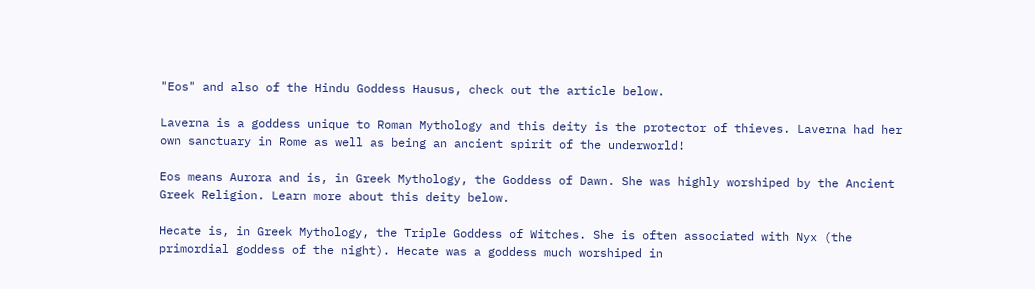"Eos" and also of the Hindu Goddess Hausus, check out the article below.

Laverna is a goddess unique to Roman Mythology and this deity is the protector of thieves. Laverna had her own sanctuary in Rome as well as being an ancient spirit of the underworld!

Eos means Aurora and is, in Greek Mythology, the Goddess of Dawn. She was highly worshiped by the Ancient Greek Religion. Learn more about this deity below.

Hecate is, in Greek Mythology, the Triple Goddess of Witches. She is often associated with Nyx (the primordial goddess of the night). Hecate was a goddess much worshiped in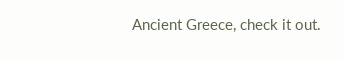Ancient Greece, check it out.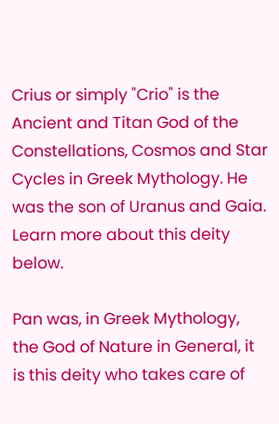Crius or simply "Crio" is the Ancient and Titan God of the Constellations, Cosmos and Star Cycles in Greek Mythology. He was the son of Uranus and Gaia. Learn more about this deity below.

Pan was, in Greek Mythology, the God of Nature in General, it is this deity who takes care of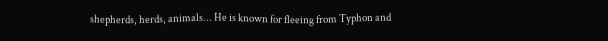shepherds, herds, animals... He is known for fleeing from Typhon and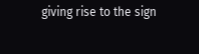giving rise to the sign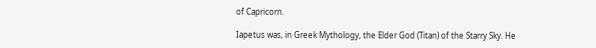of Capricorn.

Iapetus was, in Greek Mythology, the Elder God (Titan) of the Starry Sky. He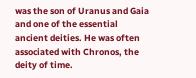was the son of Uranus and Gaia and one of the essential ancient deities. He was often associated with Chronos, the deity of time.